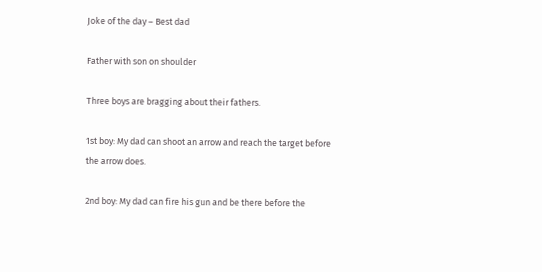Joke of the day – Best dad

Father with son on shoulder

Three boys are bragging about their fathers.

1st boy: My dad can shoot an arrow and reach the target before the arrow does.

2nd boy: My dad can fire his gun and be there before the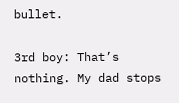bullet.

3rd boy: That’s nothing. My dad stops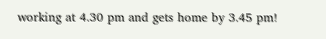working at 4.30 pm and gets home by 3.45 pm!